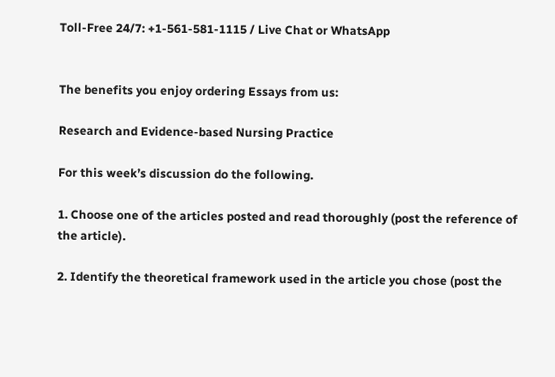Toll-Free 24/7: +1-561-581-1115 / Live Chat or WhatsApp


The benefits you enjoy ordering Essays from us:

Research and Evidence-based Nursing Practice

For this week’s discussion do the following.

1. Choose one of the articles posted and read thoroughly (post the reference of the article).

2. Identify the theoretical framework used in the article you chose (post the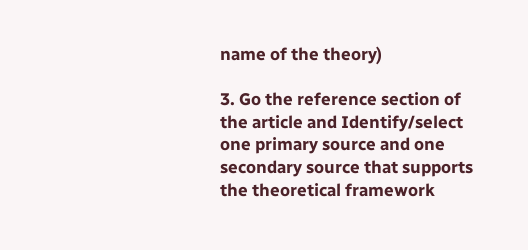name of the theory)

3. Go the reference section of the article and Identify/select one primary source and one secondary source that supports the theoretical framework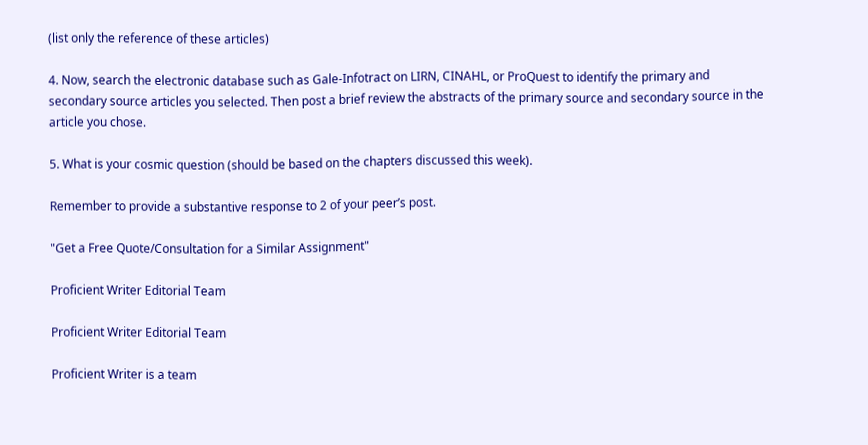(list only the reference of these articles)

4. Now, search the electronic database such as Gale-Infotract on LIRN, CINAHL, or ProQuest to identify the primary and secondary source articles you selected. Then post a brief review the abstracts of the primary source and secondary source in the article you chose.

5. What is your cosmic question (should be based on the chapters discussed this week).

Remember to provide a substantive response to 2 of your peer’s post.

"Get a Free Quote/Consultation for a Similar Assignment"

Proficient Writer Editorial Team

Proficient Writer Editorial Team

Proficient Writer is a team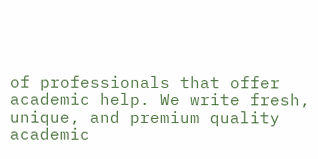of professionals that offer academic help. We write fresh, unique, and premium quality academic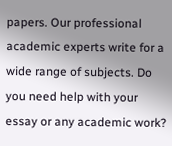papers. Our professional academic experts write for a wide range of subjects. Do you need help with your essay or any academic work?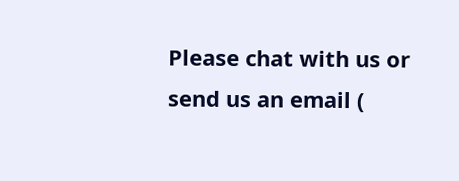Please chat with us or send us an email (